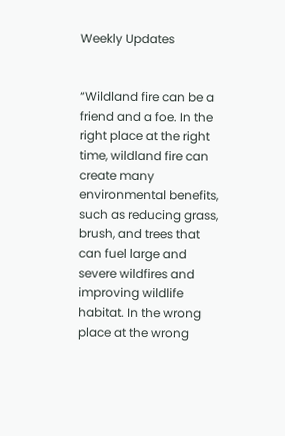Weekly Updates


“Wildland fire can be a friend and a foe. In the right place at the right time, wildland fire can create many environmental benefits, such as reducing grass, brush, and trees that can fuel large and severe wildfires and improving wildlife habitat. In the wrong place at the wrong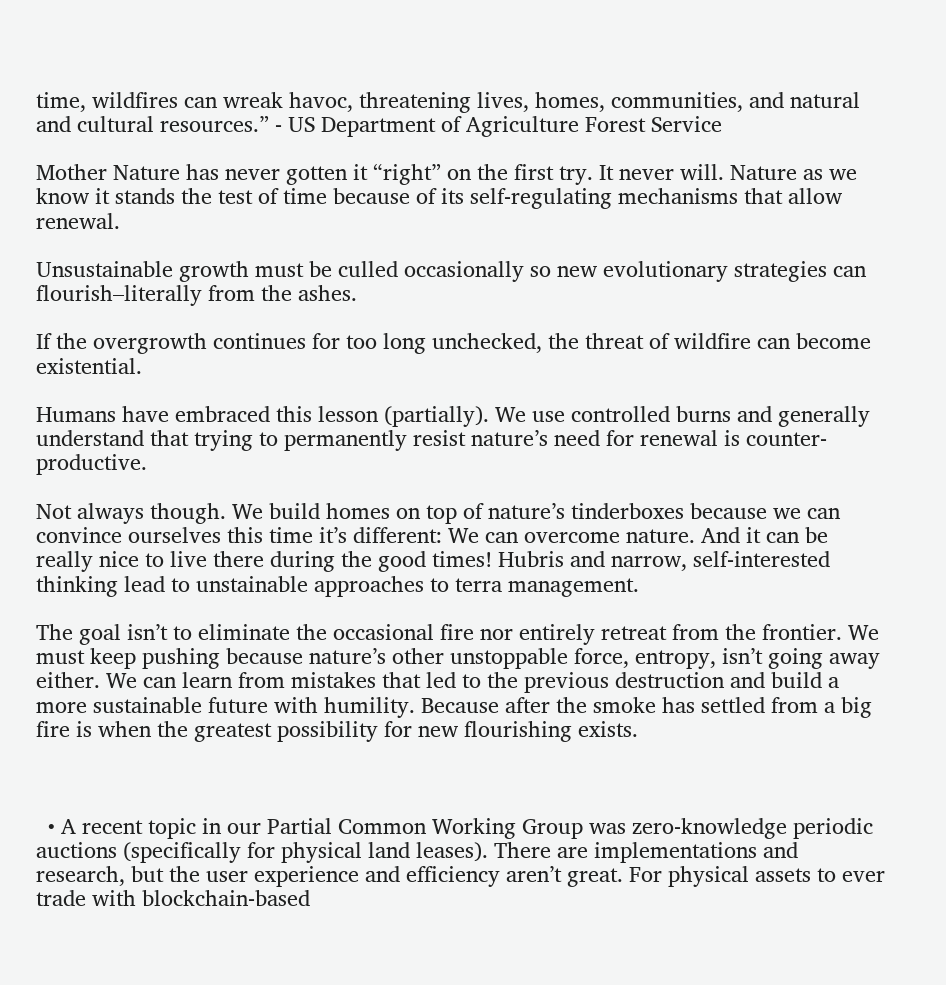time, wildfires can wreak havoc, threatening lives, homes, communities, and natural and cultural resources.” - US Department of Agriculture Forest Service

Mother Nature has never gotten it “right” on the first try. It never will. Nature as we know it stands the test of time because of its self-regulating mechanisms that allow renewal.

Unsustainable growth must be culled occasionally so new evolutionary strategies can flourish–literally from the ashes.

If the overgrowth continues for too long unchecked, the threat of wildfire can become existential.

Humans have embraced this lesson (partially). We use controlled burns and generally understand that trying to permanently resist nature’s need for renewal is counter-productive.

Not always though. We build homes on top of nature’s tinderboxes because we can convince ourselves this time it’s different: We can overcome nature. And it can be really nice to live there during the good times! Hubris and narrow, self-interested thinking lead to unstainable approaches to terra management.

The goal isn’t to eliminate the occasional fire nor entirely retreat from the frontier. We must keep pushing because nature’s other unstoppable force, entropy, isn’t going away either. We can learn from mistakes that led to the previous destruction and build a more sustainable future with humility. Because after the smoke has settled from a big fire is when the greatest possibility for new flourishing exists.



  • A recent topic in our Partial Common Working Group was zero-knowledge periodic auctions (specifically for physical land leases). There are implementations and research, but the user experience and efficiency aren’t great. For physical assets to ever trade with blockchain-based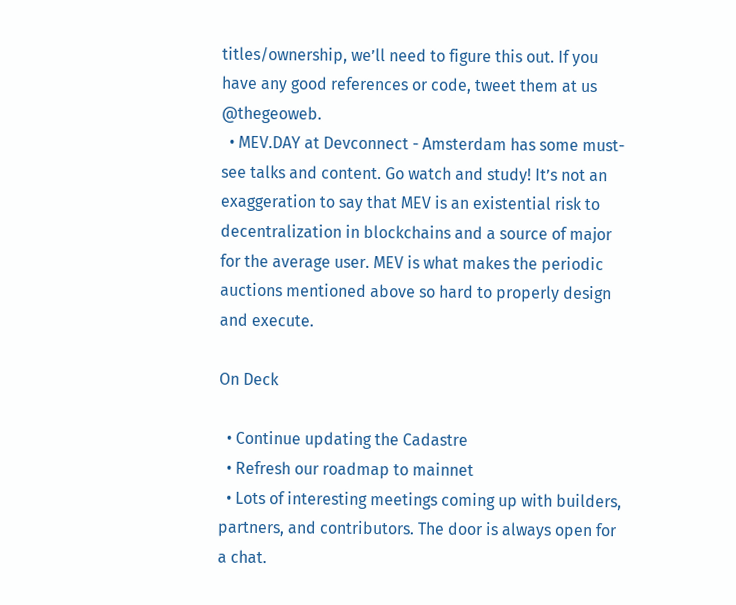titles/ownership, we’ll need to figure this out. If you have any good references or code, tweet them at us @thegeoweb.
  • MEV.DAY at Devconnect - Amsterdam has some must-see talks and content. Go watch and study! It’s not an exaggeration to say that MEV is an existential risk to decentralization in blockchains and a source of major for the average user. MEV is what makes the periodic auctions mentioned above so hard to properly design and execute.

On Deck

  • Continue updating the Cadastre
  • Refresh our roadmap to mainnet
  • Lots of interesting meetings coming up with builders, partners, and contributors. The door is always open for a chat.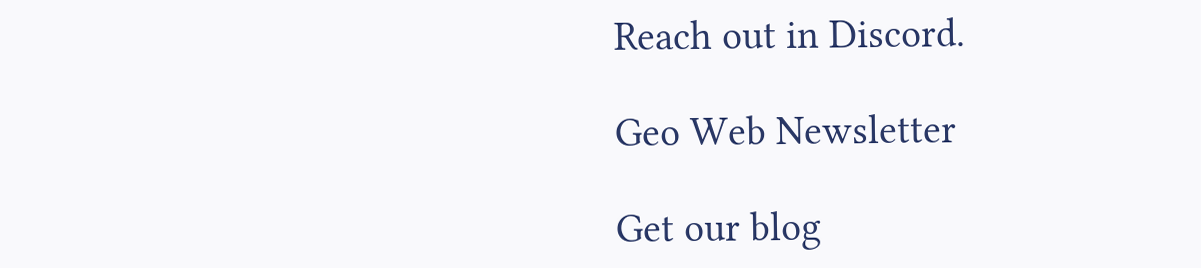Reach out in Discord.

Geo Web Newsletter

Get our blog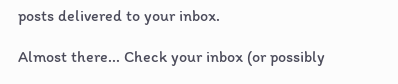posts delivered to your inbox.

Almost there... Check your inbox (or possibly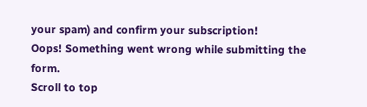your spam) and confirm your subscription!
Oops! Something went wrong while submitting the form.
Scroll to top